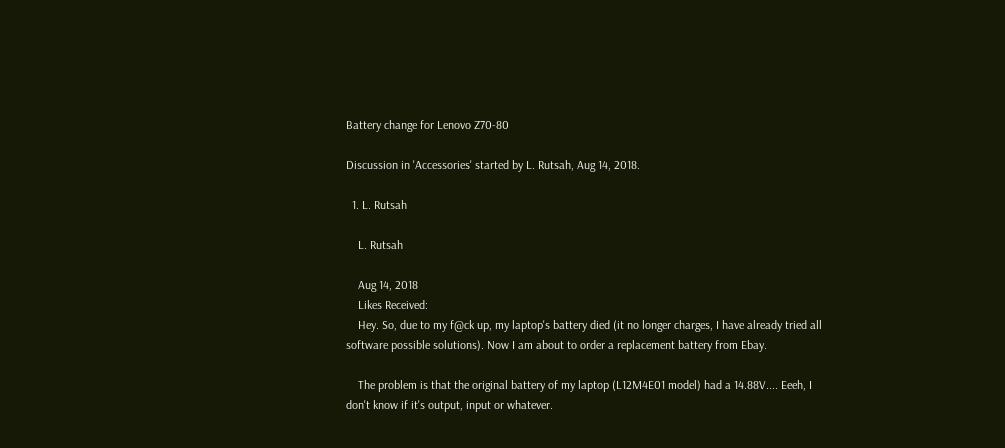Battery change for Lenovo Z70-80

Discussion in 'Accessories' started by L. Rutsah, Aug 14, 2018.

  1. L. Rutsah

    L. Rutsah

    Aug 14, 2018
    Likes Received:
    Hey. So, due to my f@ck up, my laptop's battery died (it no longer charges, I have already tried all software possible solutions). Now I am about to order a replacement battery from Ebay.

    The problem is that the original battery of my laptop (L12M4E01 model) had a 14.88V.... Eeeh, I don't know if it's output, input or whatever.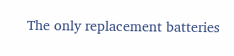The only replacement batteries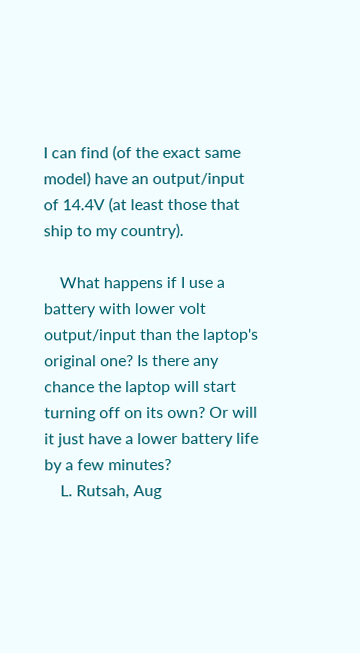I can find (of the exact same model) have an output/input of 14.4V (at least those that ship to my country).

    What happens if I use a battery with lower volt output/input than the laptop's original one? Is there any chance the laptop will start turning off on its own? Or will it just have a lower battery life by a few minutes?
    L. Rutsah, Aug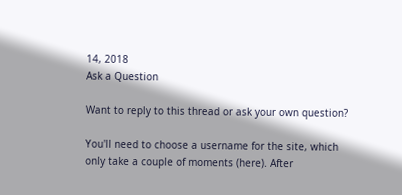14, 2018
Ask a Question

Want to reply to this thread or ask your own question?

You'll need to choose a username for the site, which only take a couple of moments (here). After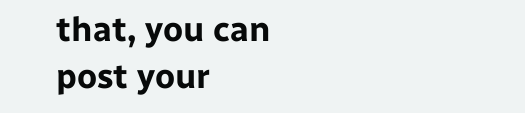that, you can post your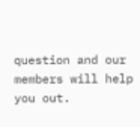question and our members will help you out.